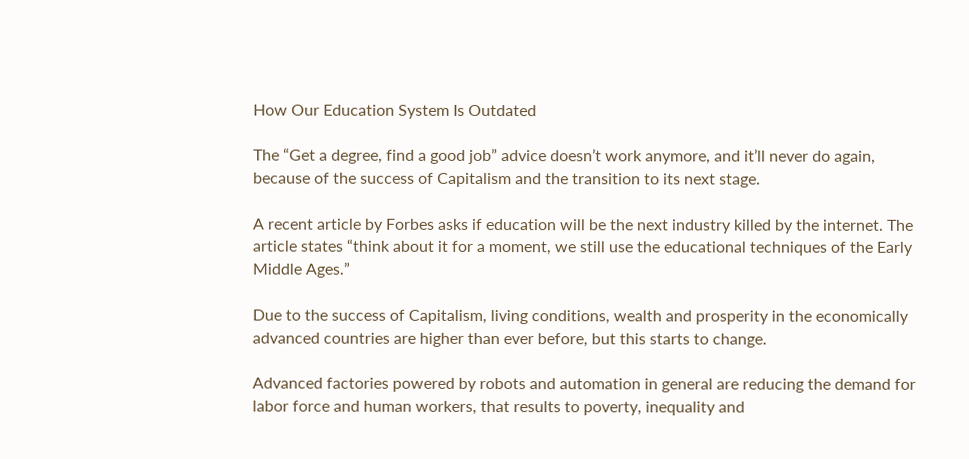How Our Education System Is Outdated

The “Get a degree, find a good job” advice doesn’t work anymore, and it’ll never do again, because of the success of Capitalism and the transition to its next stage.

A recent article by Forbes asks if education will be the next industry killed by the internet. The article states “think about it for a moment, we still use the educational techniques of the Early Middle Ages.”

Due to the success of Capitalism, living conditions, wealth and prosperity in the economically advanced countries are higher than ever before, but this starts to change.

Advanced factories powered by robots and automation in general are reducing the demand for labor force and human workers, that results to poverty, inequality and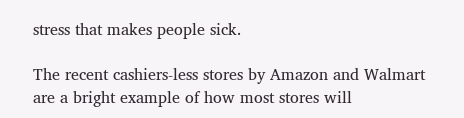stress that makes people sick.

The recent cashiers-less stores by Amazon and Walmart are a bright example of how most stores will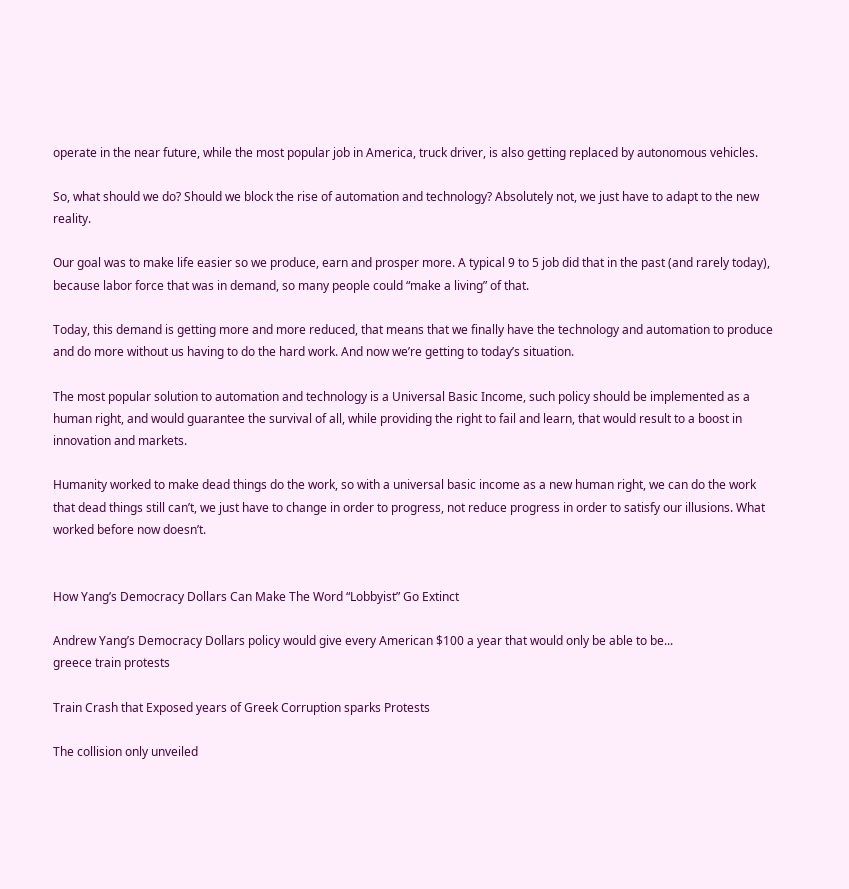operate in the near future, while the most popular job in America, truck driver, is also getting replaced by autonomous vehicles.

So, what should we do? Should we block the rise of automation and technology? Absolutely not, we just have to adapt to the new reality.

Our goal was to make life easier so we produce, earn and prosper more. A typical 9 to 5 job did that in the past (and rarely today), because labor force that was in demand, so many people could “make a living” of that.

Today, this demand is getting more and more reduced, that means that we finally have the technology and automation to produce and do more without us having to do the hard work. And now we’re getting to today’s situation.

The most popular solution to automation and technology is a Universal Basic Income, such policy should be implemented as a human right, and would guarantee the survival of all, while providing the right to fail and learn, that would result to a boost in innovation and markets.

Humanity worked to make dead things do the work, so with a universal basic income as a new human right, we can do the work that dead things still can’t, we just have to change in order to progress, not reduce progress in order to satisfy our illusions. What worked before now doesn’t.


How Yang’s Democracy Dollars Can Make The Word “Lobbyist” Go Extinct

Andrew Yang’s Democracy Dollars policy would give every American $100 a year that would only be able to be...
greece train protests

Train Crash that Exposed years of Greek Corruption sparks Protests

The collision only unveiled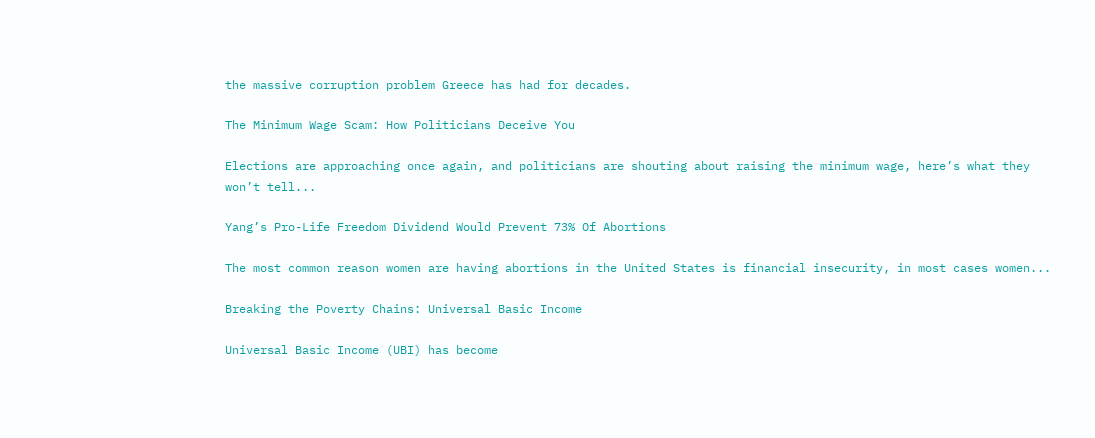the massive corruption problem Greece has had for decades.

The Minimum Wage Scam: How Politicians Deceive You

Elections are approaching once again, and politicians are shouting about raising the minimum wage, here’s what they won’t tell...

Yang’s Pro-Life Freedom Dividend Would Prevent 73% Of Abortions

The most common reason women are having abortions in the United States is financial insecurity, in most cases women...

Breaking the Poverty Chains: Universal Basic Income

Universal Basic Income (UBI) has become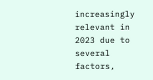increasingly relevant in 2023 due to several factors,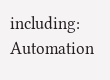including: Automation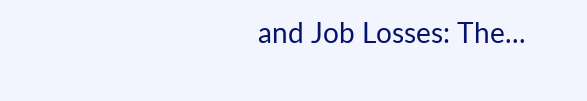and Job Losses: The...